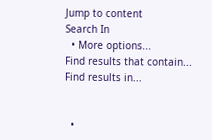Jump to content
Search In
  • More options...
Find results that contain...
Find results in...


  •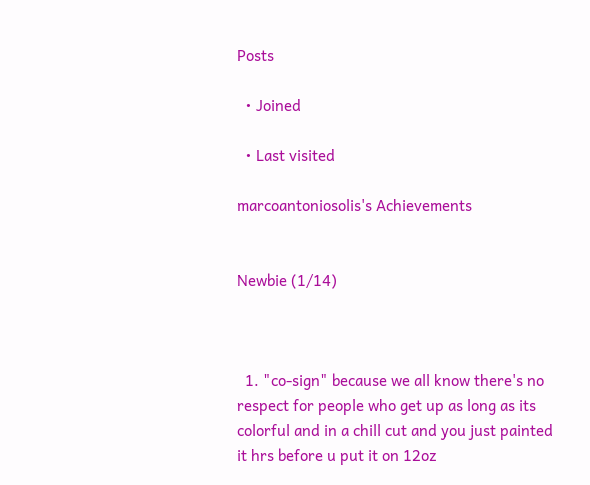Posts

  • Joined

  • Last visited

marcoantoniosolis's Achievements


Newbie (1/14)



  1. "co-sign" because we all know there's no respect for people who get up as long as its colorful and in a chill cut and you just painted it hrs before u put it on 12oz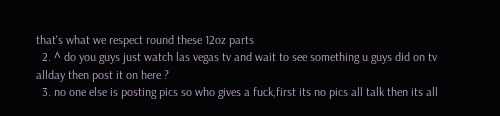that's what we respect round these 12oz parts
  2. ^ do you guys just watch las vegas tv and wait to see something u guys did on tv allday then post it on here ?
  3. no one else is posting pics so who gives a fuck,first its no pics all talk then its all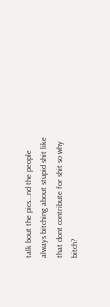talk bout the pics...nd the people always bitching about stupid shit like that dont contribute for shit so why bitch?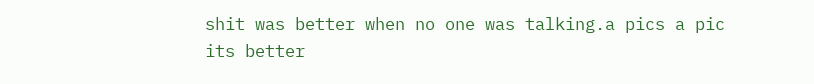shit was better when no one was talking.a pics a pic its better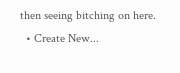then seeing bitching on here.
  • Create New...